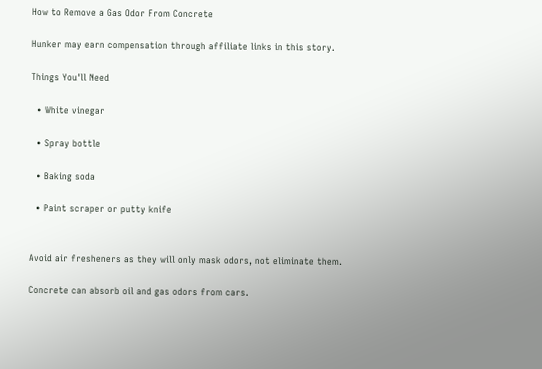How to Remove a Gas Odor From Concrete

Hunker may earn compensation through affiliate links in this story.

Things You'll Need

  • White vinegar

  • Spray bottle

  • Baking soda

  • Paint scraper or putty knife


Avoid air fresheners as they will only mask odors, not eliminate them.

Concrete can absorb oil and gas odors from cars.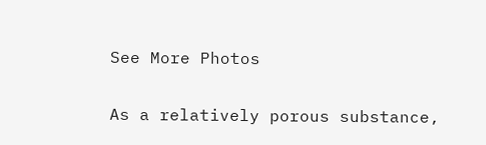See More Photos

As a relatively porous substance,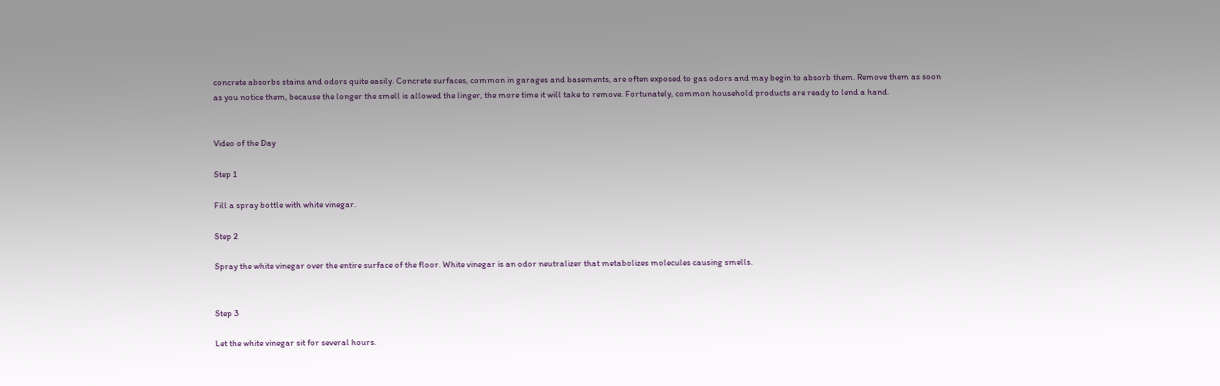concrete absorbs stains and odors quite easily. Concrete surfaces, common in garages and basements, are often exposed to gas odors and may begin to absorb them. Remove them as soon as you notice them, because the longer the smell is allowed the linger, the more time it will take to remove. Fortunately, common household products are ready to lend a hand.


Video of the Day

Step 1

Fill a spray bottle with white vinegar.

Step 2

Spray the white vinegar over the entire surface of the floor. White vinegar is an odor neutralizer that metabolizes molecules causing smells.


Step 3

Let the white vinegar sit for several hours.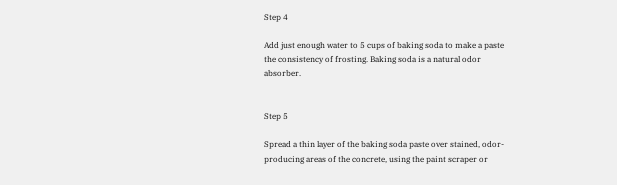Step 4

Add just enough water to 5 cups of baking soda to make a paste the consistency of frosting. Baking soda is a natural odor absorber.


Step 5

Spread a thin layer of the baking soda paste over stained, odor-producing areas of the concrete, using the paint scraper or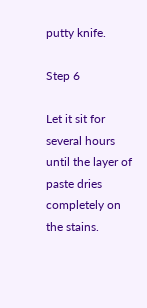putty knife.

Step 6

Let it sit for several hours until the layer of paste dries completely on the stains.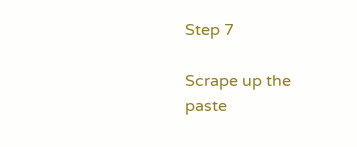Step 7

Scrape up the paste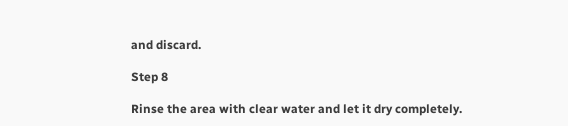and discard.

Step 8

Rinse the area with clear water and let it dry completely.